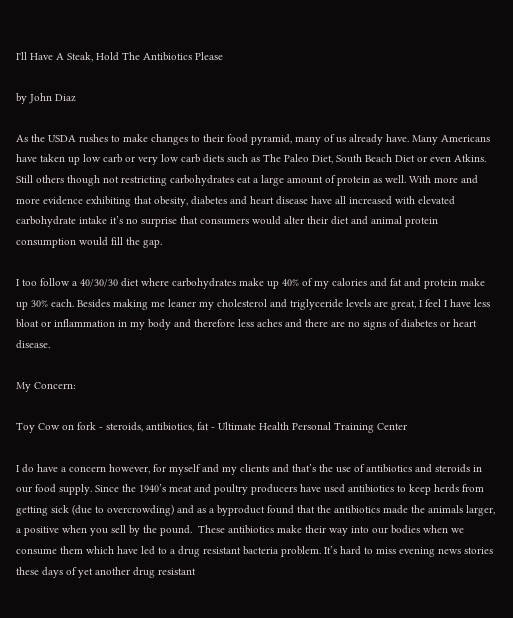I'll Have A Steak, Hold The Antibiotics Please

by John Diaz

As the USDA rushes to make changes to their food pyramid, many of us already have. Many Americans have taken up low carb or very low carb diets such as The Paleo Diet, South Beach Diet or even Atkins. Still others though not restricting carbohydrates eat a large amount of protein as well. With more and more evidence exhibiting that obesity, diabetes and heart disease have all increased with elevated carbohydrate intake it’s no surprise that consumers would alter their diet and animal protein consumption would fill the gap.

I too follow a 40/30/30 diet where carbohydrates make up 40% of my calories and fat and protein make up 30% each. Besides making me leaner my cholesterol and triglyceride levels are great, I feel I have less bloat or inflammation in my body and therefore less aches and there are no signs of diabetes or heart disease.

My Concern:

Toy Cow on fork - steroids, antibiotics, fat - Ultimate Health Personal Training Center

I do have a concern however, for myself and my clients and that’s the use of antibiotics and steroids in our food supply. Since the 1940’s meat and poultry producers have used antibiotics to keep herds from getting sick (due to overcrowding) and as a byproduct found that the antibiotics made the animals larger, a positive when you sell by the pound.  These antibiotics make their way into our bodies when we consume them which have led to a drug resistant bacteria problem. It’s hard to miss evening news stories these days of yet another drug resistant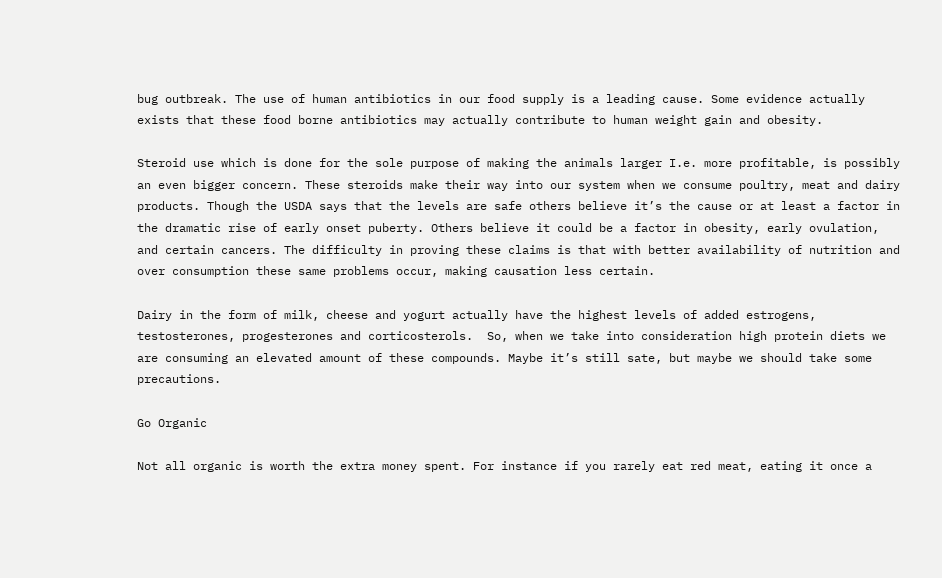bug outbreak. The use of human antibiotics in our food supply is a leading cause. Some evidence actually exists that these food borne antibiotics may actually contribute to human weight gain and obesity.

Steroid use which is done for the sole purpose of making the animals larger I.e. more profitable, is possibly an even bigger concern. These steroids make their way into our system when we consume poultry, meat and dairy products. Though the USDA says that the levels are safe others believe it’s the cause or at least a factor in the dramatic rise of early onset puberty. Others believe it could be a factor in obesity, early ovulation, and certain cancers. The difficulty in proving these claims is that with better availability of nutrition and over consumption these same problems occur, making causation less certain.

Dairy in the form of milk, cheese and yogurt actually have the highest levels of added estrogens, testosterones, progesterones and corticosterols.  So, when we take into consideration high protein diets we are consuming an elevated amount of these compounds. Maybe it’s still sate, but maybe we should take some precautions.

Go Organic

Not all organic is worth the extra money spent. For instance if you rarely eat red meat, eating it once a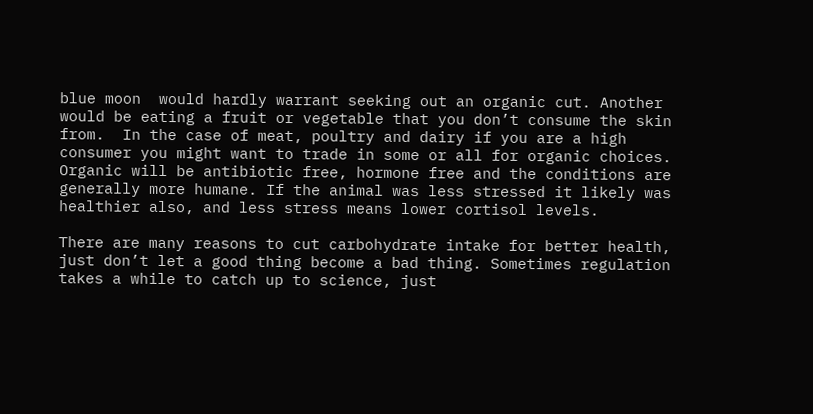blue moon  would hardly warrant seeking out an organic cut. Another would be eating a fruit or vegetable that you don’t consume the skin from.  In the case of meat, poultry and dairy if you are a high consumer you might want to trade in some or all for organic choices. Organic will be antibiotic free, hormone free and the conditions are generally more humane. If the animal was less stressed it likely was healthier also, and less stress means lower cortisol levels.

There are many reasons to cut carbohydrate intake for better health, just don’t let a good thing become a bad thing. Sometimes regulation takes a while to catch up to science, just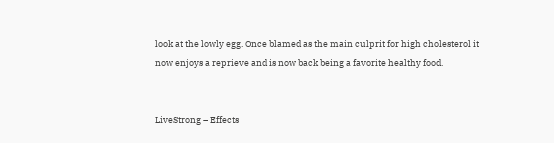look at the lowly egg. Once blamed as the main culprit for high cholesterol it now enjoys a reprieve and is now back being a favorite healthy food.


LiveStrong – Effects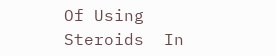Of Using  Steroids  In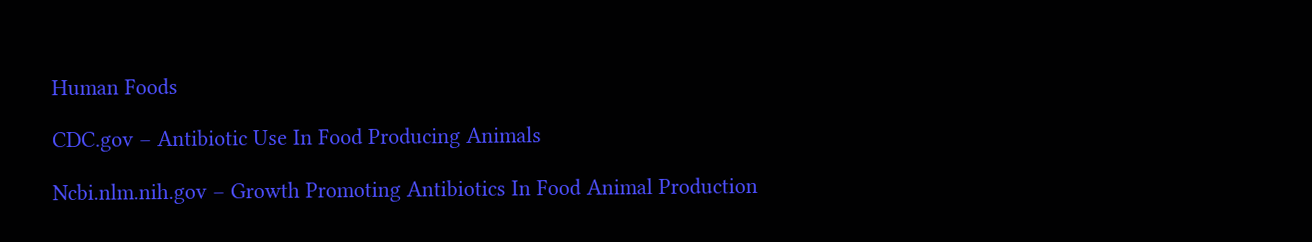Human Foods

CDC.gov – Antibiotic Use In Food Producing Animals

Ncbi.nlm.nih.gov – Growth Promoting Antibiotics In Food Animal Production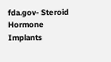fda.gov- Steroid Hormone Implants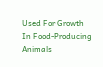Used For Growth In Food-Producing Animals